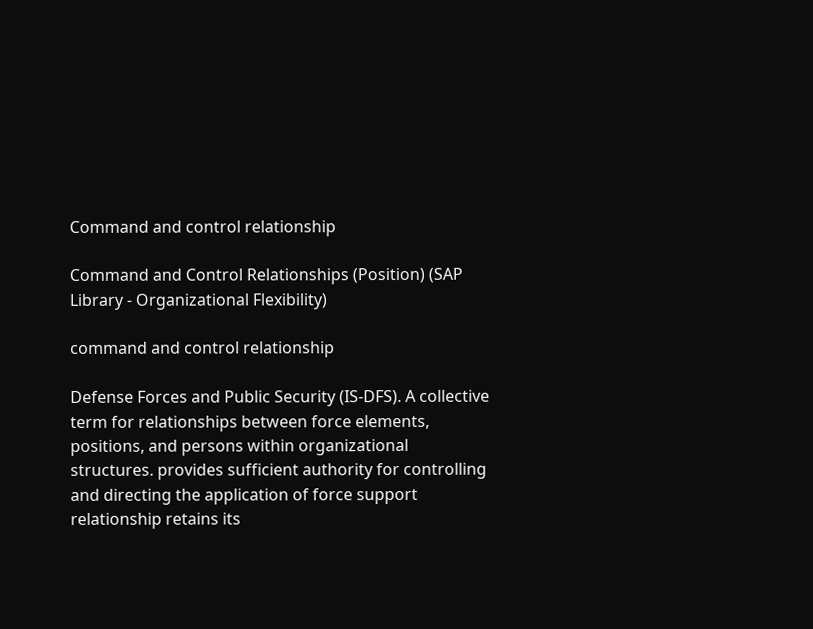Command and control relationship

Command and Control Relationships (Position) (SAP Library - Organizational Flexibility)

command and control relationship

Defense Forces and Public Security (IS-DFS). A collective term for relationships between force elements, positions, and persons within organizational structures. provides sufficient authority for controlling and directing the application of force support relationship retains its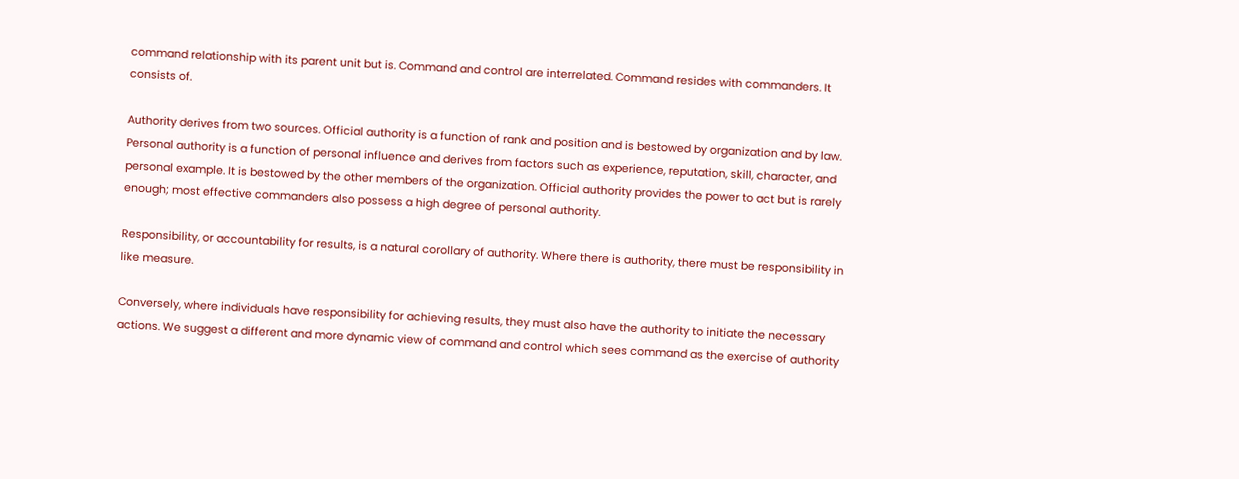command relationship with its parent unit but is. Command and control are interrelated. Command resides with commanders. It consists of.

Authority derives from two sources. Official authority is a function of rank and position and is bestowed by organization and by law. Personal authority is a function of personal influence and derives from factors such as experience, reputation, skill, character, and personal example. It is bestowed by the other members of the organization. Official authority provides the power to act but is rarely enough; most effective commanders also possess a high degree of personal authority.

Responsibility, or accountability for results, is a natural corollary of authority. Where there is authority, there must be responsibility in like measure.

Conversely, where individuals have responsibility for achieving results, they must also have the authority to initiate the necessary actions. We suggest a different and more dynamic view of command and control which sees command as the exercise of authority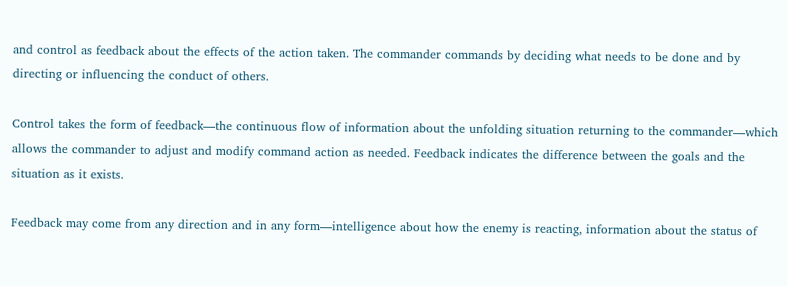and control as feedback about the effects of the action taken. The commander commands by deciding what needs to be done and by directing or influencing the conduct of others.

Control takes the form of feedback—the continuous flow of information about the unfolding situation returning to the commander—which allows the commander to adjust and modify command action as needed. Feedback indicates the difference between the goals and the situation as it exists.

Feedback may come from any direction and in any form—intelligence about how the enemy is reacting, information about the status of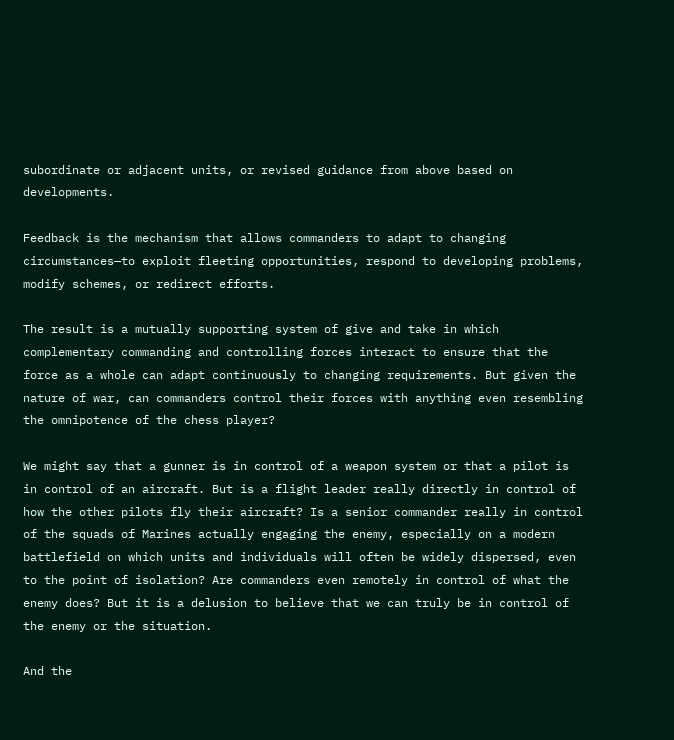subordinate or adjacent units, or revised guidance from above based on developments.

Feedback is the mechanism that allows commanders to adapt to changing circumstances—to exploit fleeting opportunities, respond to developing problems, modify schemes, or redirect efforts.

The result is a mutually supporting system of give and take in which complementary commanding and controlling forces interact to ensure that the force as a whole can adapt continuously to changing requirements. But given the nature of war, can commanders control their forces with anything even resembling the omnipotence of the chess player?

We might say that a gunner is in control of a weapon system or that a pilot is in control of an aircraft. But is a flight leader really directly in control of how the other pilots fly their aircraft? Is a senior commander really in control of the squads of Marines actually engaging the enemy, especially on a modern battlefield on which units and individuals will often be widely dispersed, even to the point of isolation? Are commanders even remotely in control of what the enemy does? But it is a delusion to believe that we can truly be in control of the enemy or the situation.

And the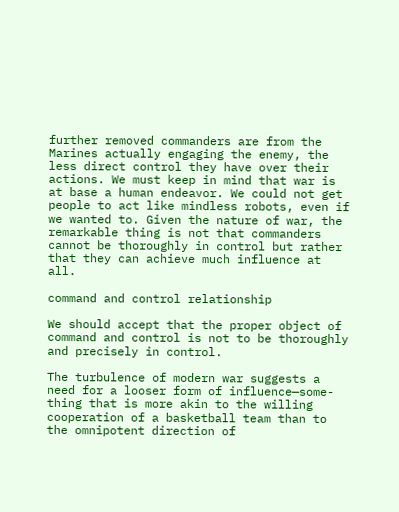further removed commanders are from the Marines actually engaging the enemy, the less direct control they have over their actions. We must keep in mind that war is at base a human endeavor. We could not get people to act like mindless robots, even if we wanted to. Given the nature of war, the remarkable thing is not that commanders cannot be thoroughly in control but rather that they can achieve much influence at all.

command and control relationship

We should accept that the proper object of command and control is not to be thoroughly and precisely in control.

The turbulence of modern war suggests a need for a looser form of influence—some- thing that is more akin to the willing cooperation of a basketball team than to the omnipotent direction of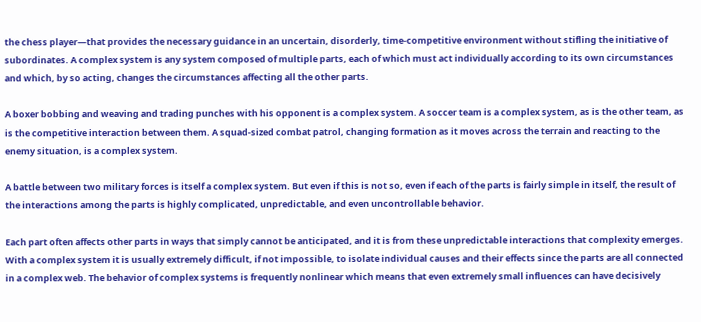the chess player—that provides the necessary guidance in an uncertain, disorderly, time-competitive environment without stifling the initiative of subordinates. A complex system is any system composed of multiple parts, each of which must act individually according to its own circumstances and which, by so acting, changes the circumstances affecting all the other parts.

A boxer bobbing and weaving and trading punches with his opponent is a complex system. A soccer team is a complex system, as is the other team, as is the competitive interaction between them. A squad-sized combat patrol, changing formation as it moves across the terrain and reacting to the enemy situation, is a complex system.

A battle between two military forces is itself a complex system. But even if this is not so, even if each of the parts is fairly simple in itself, the result of the interactions among the parts is highly complicated, unpredictable, and even uncontrollable behavior.

Each part often affects other parts in ways that simply cannot be anticipated, and it is from these unpredictable interactions that complexity emerges. With a complex system it is usually extremely difficult, if not impossible, to isolate individual causes and their effects since the parts are all connected in a complex web. The behavior of complex systems is frequently nonlinear which means that even extremely small influences can have decisively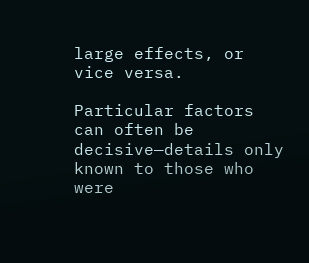large effects, or vice versa.

Particular factors can often be decisive—details only known to those who were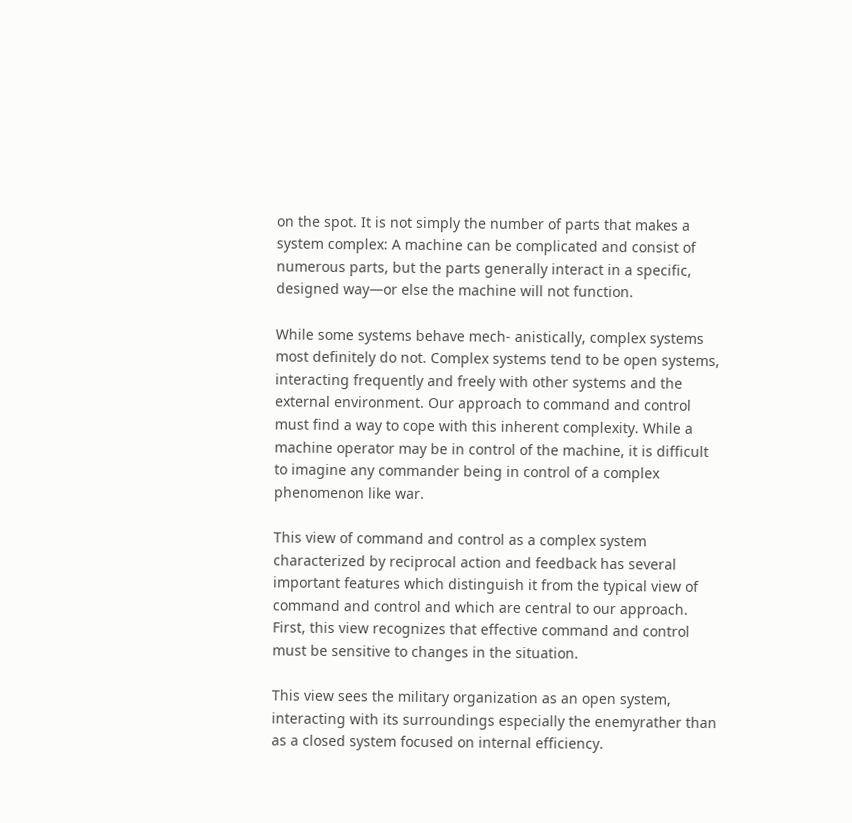on the spot. It is not simply the number of parts that makes a system complex: A machine can be complicated and consist of numerous parts, but the parts generally interact in a specific, designed way—or else the machine will not function.

While some systems behave mech- anistically, complex systems most definitely do not. Complex systems tend to be open systems, interacting frequently and freely with other systems and the external environment. Our approach to command and control must find a way to cope with this inherent complexity. While a machine operator may be in control of the machine, it is difficult to imagine any commander being in control of a complex phenomenon like war.

This view of command and control as a complex system characterized by reciprocal action and feedback has several important features which distinguish it from the typical view of command and control and which are central to our approach. First, this view recognizes that effective command and control must be sensitive to changes in the situation.

This view sees the military organization as an open system, interacting with its surroundings especially the enemyrather than as a closed system focused on internal efficiency.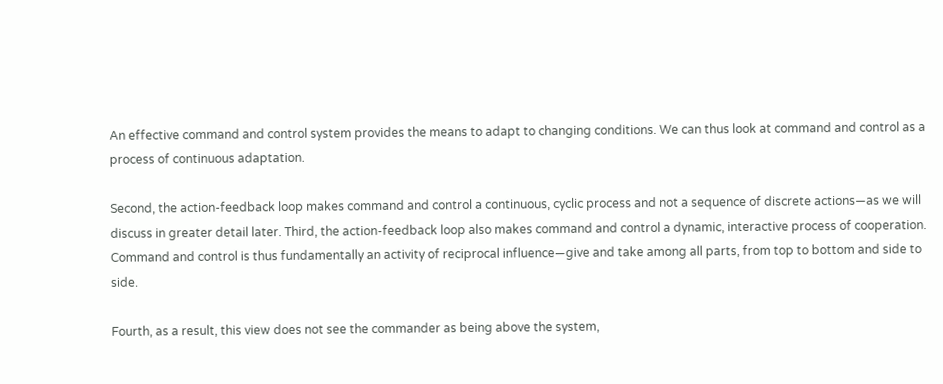An effective command and control system provides the means to adapt to changing conditions. We can thus look at command and control as a process of continuous adaptation.

Second, the action-feedback loop makes command and control a continuous, cyclic process and not a sequence of discrete actions—as we will discuss in greater detail later. Third, the action-feedback loop also makes command and control a dynamic, interactive process of cooperation. Command and control is thus fundamentally an activity of reciprocal influence—give and take among all parts, from top to bottom and side to side.

Fourth, as a result, this view does not see the commander as being above the system,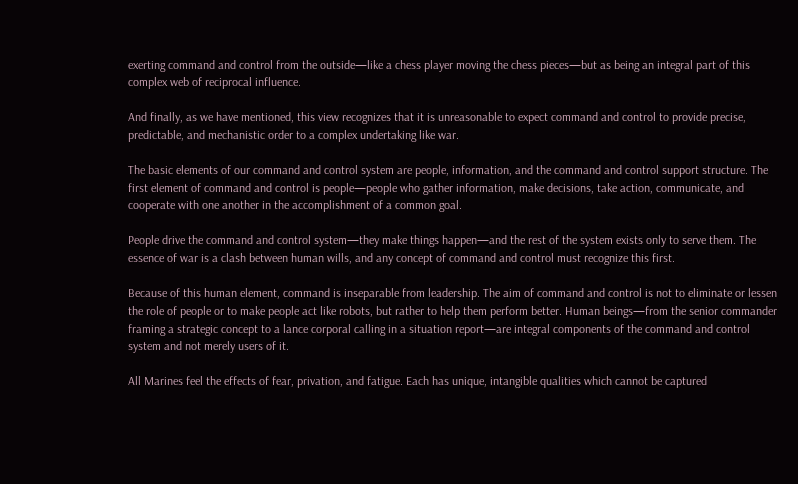exerting command and control from the outside—like a chess player moving the chess pieces—but as being an integral part of this complex web of reciprocal influence.

And finally, as we have mentioned, this view recognizes that it is unreasonable to expect command and control to provide precise, predictable, and mechanistic order to a complex undertaking like war.

The basic elements of our command and control system are people, information, and the command and control support structure. The first element of command and control is people—people who gather information, make decisions, take action, communicate, and cooperate with one another in the accomplishment of a common goal.

People drive the command and control system—they make things happen—and the rest of the system exists only to serve them. The essence of war is a clash between human wills, and any concept of command and control must recognize this first.

Because of this human element, command is inseparable from leadership. The aim of command and control is not to eliminate or lessen the role of people or to make people act like robots, but rather to help them perform better. Human beings—from the senior commander framing a strategic concept to a lance corporal calling in a situation report—are integral components of the command and control system and not merely users of it.

All Marines feel the effects of fear, privation, and fatigue. Each has unique, intangible qualities which cannot be captured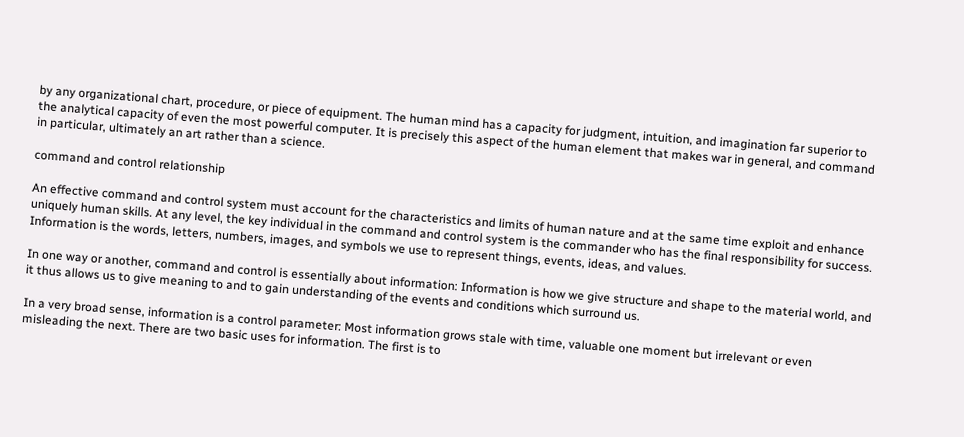by any organizational chart, procedure, or piece of equipment. The human mind has a capacity for judgment, intuition, and imagination far superior to the analytical capacity of even the most powerful computer. It is precisely this aspect of the human element that makes war in general, and command in particular, ultimately an art rather than a science.

command and control relationship

An effective command and control system must account for the characteristics and limits of human nature and at the same time exploit and enhance uniquely human skills. At any level, the key individual in the command and control system is the commander who has the final responsibility for success. Information is the words, letters, numbers, images, and symbols we use to represent things, events, ideas, and values.

In one way or another, command and control is essentially about information: Information is how we give structure and shape to the material world, and it thus allows us to give meaning to and to gain understanding of the events and conditions which surround us.

In a very broad sense, information is a control parameter: Most information grows stale with time, valuable one moment but irrelevant or even misleading the next. There are two basic uses for information. The first is to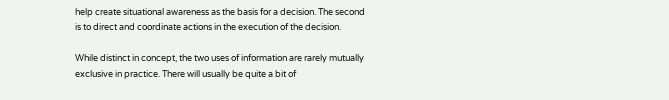help create situational awareness as the basis for a decision. The second is to direct and coordinate actions in the execution of the decision.

While distinct in concept, the two uses of information are rarely mutually exclusive in practice. There will usually be quite a bit of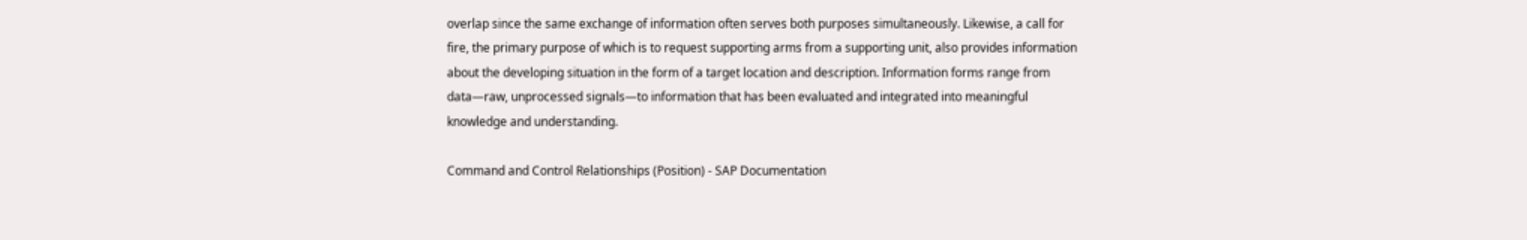overlap since the same exchange of information often serves both purposes simultaneously. Likewise, a call for fire, the primary purpose of which is to request supporting arms from a supporting unit, also provides information about the developing situation in the form of a target location and description. Information forms range from data—raw, unprocessed signals—to information that has been evaluated and integrated into meaningful knowledge and understanding.

Command and Control Relationships (Position) - SAP Documentation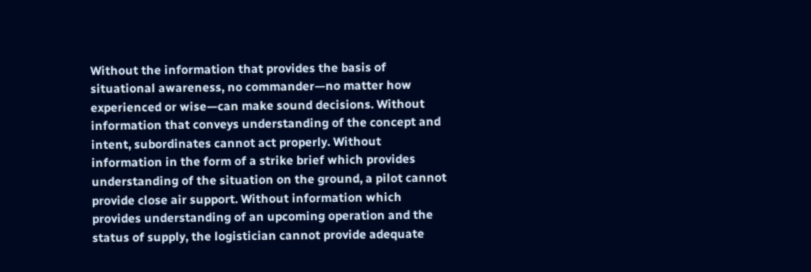Without the information that provides the basis of situational awareness, no commander—no matter how experienced or wise—can make sound decisions. Without information that conveys understanding of the concept and intent, subordinates cannot act properly. Without information in the form of a strike brief which provides understanding of the situation on the ground, a pilot cannot provide close air support. Without information which provides understanding of an upcoming operation and the status of supply, the logistician cannot provide adequate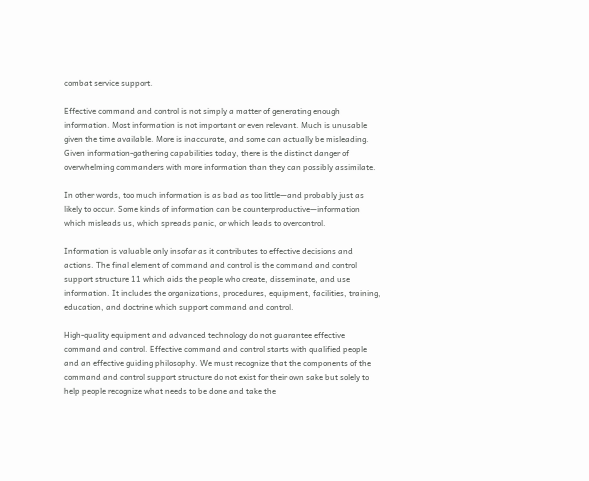combat service support.

Effective command and control is not simply a matter of generating enough information. Most information is not important or even relevant. Much is unusable given the time available. More is inaccurate, and some can actually be misleading. Given information-gathering capabilities today, there is the distinct danger of overwhelming commanders with more information than they can possibly assimilate.

In other words, too much information is as bad as too little—and probably just as likely to occur. Some kinds of information can be counterproductive—information which misleads us, which spreads panic, or which leads to overcontrol.

Information is valuable only insofar as it contributes to effective decisions and actions. The final element of command and control is the command and control support structure 11 which aids the people who create, disseminate, and use information. It includes the organizations, procedures, equipment, facilities, training, education, and doctrine which support command and control.

High-quality equipment and advanced technology do not guarantee effective command and control. Effective command and control starts with qualified people and an effective guiding philosophy. We must recognize that the components of the command and control support structure do not exist for their own sake but solely to help people recognize what needs to be done and take the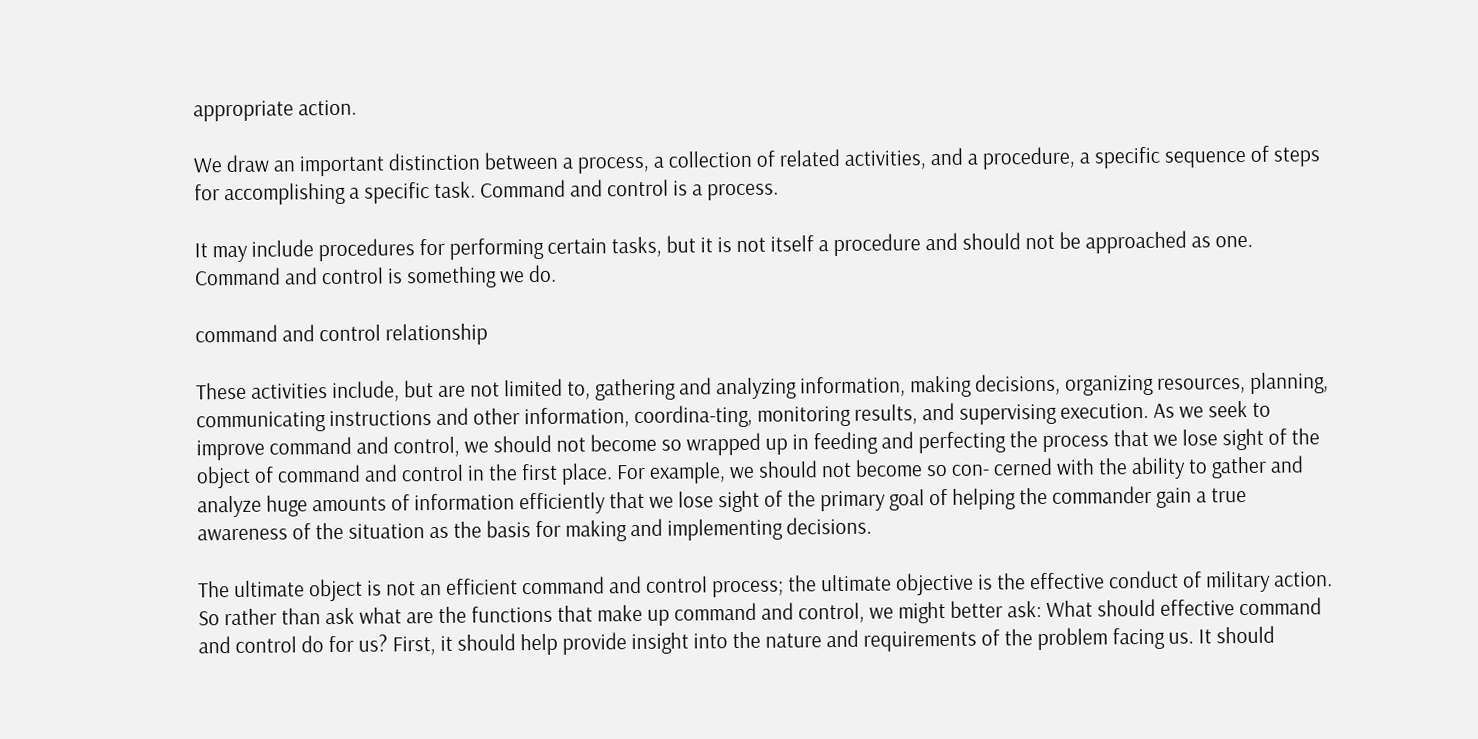appropriate action.

We draw an important distinction between a process, a collection of related activities, and a procedure, a specific sequence of steps for accomplishing a specific task. Command and control is a process.

It may include procedures for performing certain tasks, but it is not itself a procedure and should not be approached as one. Command and control is something we do.

command and control relationship

These activities include, but are not limited to, gathering and analyzing information, making decisions, organizing resources, planning, communicating instructions and other information, coordina-ting, monitoring results, and supervising execution. As we seek to improve command and control, we should not become so wrapped up in feeding and perfecting the process that we lose sight of the object of command and control in the first place. For example, we should not become so con- cerned with the ability to gather and analyze huge amounts of information efficiently that we lose sight of the primary goal of helping the commander gain a true awareness of the situation as the basis for making and implementing decisions.

The ultimate object is not an efficient command and control process; the ultimate objective is the effective conduct of military action. So rather than ask what are the functions that make up command and control, we might better ask: What should effective command and control do for us? First, it should help provide insight into the nature and requirements of the problem facing us. It should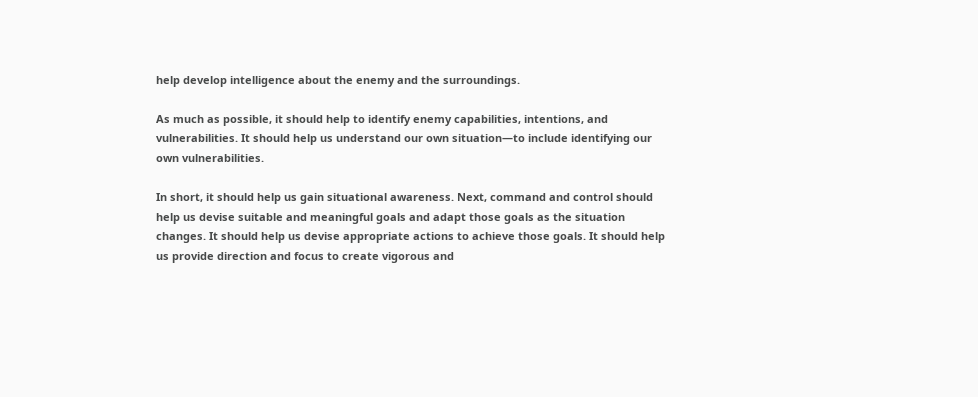help develop intelligence about the enemy and the surroundings.

As much as possible, it should help to identify enemy capabilities, intentions, and vulnerabilities. It should help us understand our own situation—to include identifying our own vulnerabilities.

In short, it should help us gain situational awareness. Next, command and control should help us devise suitable and meaningful goals and adapt those goals as the situation changes. It should help us devise appropriate actions to achieve those goals. It should help us provide direction and focus to create vigorous and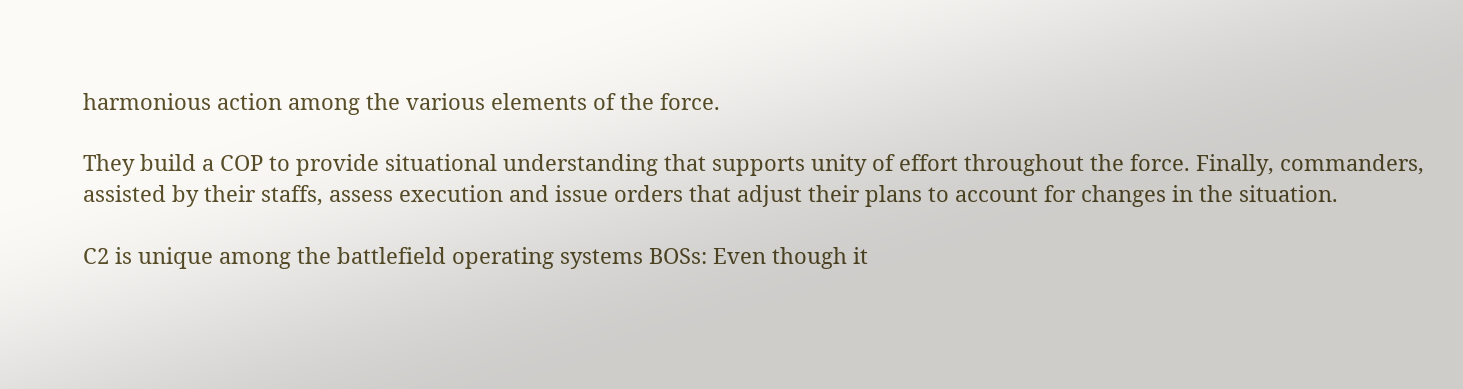harmonious action among the various elements of the force.

They build a COP to provide situational understanding that supports unity of effort throughout the force. Finally, commanders, assisted by their staffs, assess execution and issue orders that adjust their plans to account for changes in the situation.

C2 is unique among the battlefield operating systems BOSs: Even though it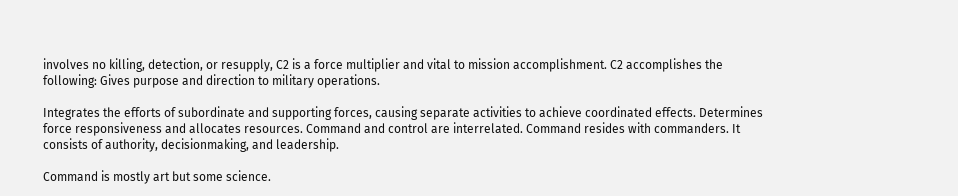involves no killing, detection, or resupply, C2 is a force multiplier and vital to mission accomplishment. C2 accomplishes the following: Gives purpose and direction to military operations.

Integrates the efforts of subordinate and supporting forces, causing separate activities to achieve coordinated effects. Determines force responsiveness and allocates resources. Command and control are interrelated. Command resides with commanders. It consists of authority, decisionmaking, and leadership.

Command is mostly art but some science.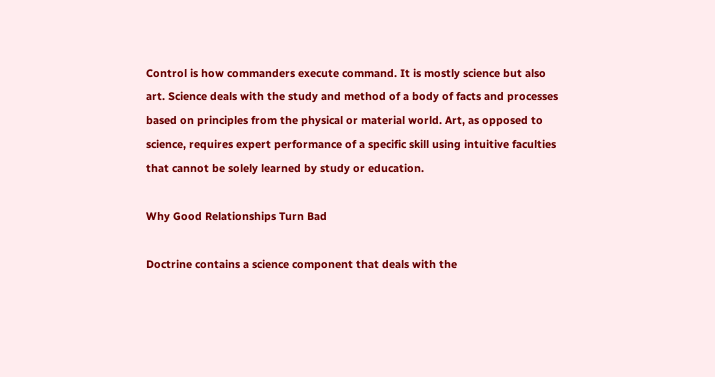Control is how commanders execute command. It is mostly science but also art. Science deals with the study and method of a body of facts and processes based on principles from the physical or material world. Art, as opposed to science, requires expert performance of a specific skill using intuitive faculties that cannot be solely learned by study or education.

Why Good Relationships Turn Bad

Doctrine contains a science component that deals with the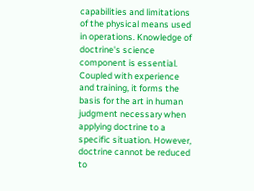capabilities and limitations of the physical means used in operations. Knowledge of doctrine's science component is essential. Coupled with experience and training, it forms the basis for the art in human judgment necessary when applying doctrine to a specific situation. However, doctrine cannot be reduced to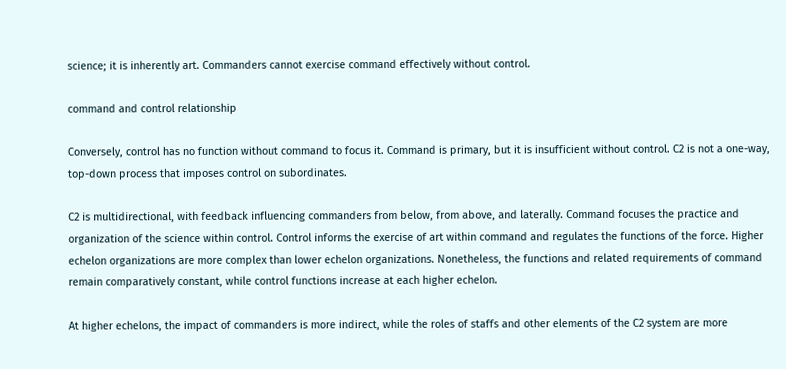science; it is inherently art. Commanders cannot exercise command effectively without control.

command and control relationship

Conversely, control has no function without command to focus it. Command is primary, but it is insufficient without control. C2 is not a one-way, top-down process that imposes control on subordinates.

C2 is multidirectional, with feedback influencing commanders from below, from above, and laterally. Command focuses the practice and organization of the science within control. Control informs the exercise of art within command and regulates the functions of the force. Higher echelon organizations are more complex than lower echelon organizations. Nonetheless, the functions and related requirements of command remain comparatively constant, while control functions increase at each higher echelon.

At higher echelons, the impact of commanders is more indirect, while the roles of staffs and other elements of the C2 system are more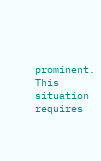prominent. This situation requires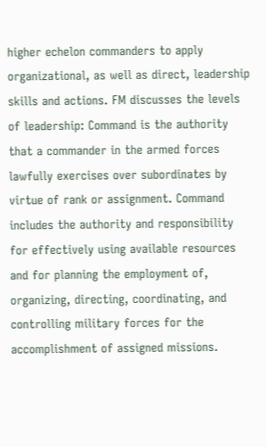higher echelon commanders to apply organizational, as well as direct, leadership skills and actions. FM discusses the levels of leadership: Command is the authority that a commander in the armed forces lawfully exercises over subordinates by virtue of rank or assignment. Command includes the authority and responsibility for effectively using available resources and for planning the employment of, organizing, directing, coordinating, and controlling military forces for the accomplishment of assigned missions.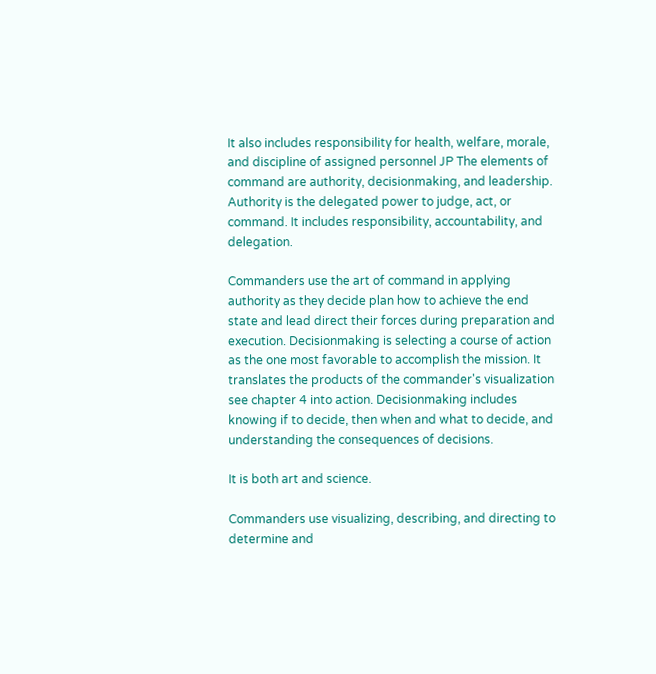It also includes responsibility for health, welfare, morale, and discipline of assigned personnel JP The elements of command are authority, decisionmaking, and leadership. Authority is the delegated power to judge, act, or command. It includes responsibility, accountability, and delegation.

Commanders use the art of command in applying authority as they decide plan how to achieve the end state and lead direct their forces during preparation and execution. Decisionmaking is selecting a course of action as the one most favorable to accomplish the mission. It translates the products of the commander's visualization see chapter 4 into action. Decisionmaking includes knowing if to decide, then when and what to decide, and understanding the consequences of decisions.

It is both art and science.

Commanders use visualizing, describing, and directing to determine and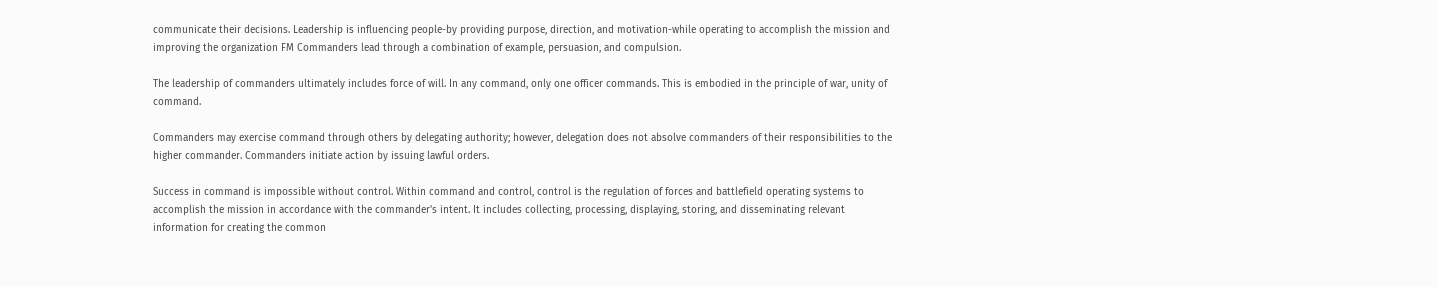communicate their decisions. Leadership is influencing people-by providing purpose, direction, and motivation-while operating to accomplish the mission and improving the organization FM Commanders lead through a combination of example, persuasion, and compulsion.

The leadership of commanders ultimately includes force of will. In any command, only one officer commands. This is embodied in the principle of war, unity of command.

Commanders may exercise command through others by delegating authority; however, delegation does not absolve commanders of their responsibilities to the higher commander. Commanders initiate action by issuing lawful orders.

Success in command is impossible without control. Within command and control, control is the regulation of forces and battlefield operating systems to accomplish the mission in accordance with the commander's intent. It includes collecting, processing, displaying, storing, and disseminating relevant information for creating the common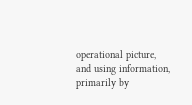operational picture, and using information, primarily by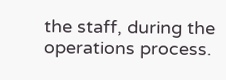the staff, during the operations process.